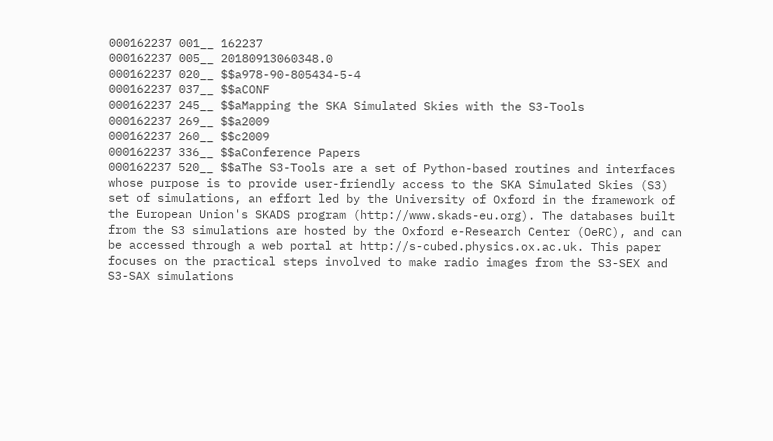000162237 001__ 162237
000162237 005__ 20180913060348.0
000162237 020__ $$a978-90-805434-5-4
000162237 037__ $$aCONF
000162237 245__ $$aMapping the SKA Simulated Skies with the S3-Tools
000162237 269__ $$a2009
000162237 260__ $$c2009
000162237 336__ $$aConference Papers
000162237 520__ $$aThe S3-Tools are a set of Python-based routines and interfaces whose purpose is to provide user-friendly access to the SKA Simulated Skies (S3) set of simulations, an effort led by the University of Oxford in the framework of the European Union's SKADS program (http://www.skads-eu.org). The databases built from the S3 simulations are hosted by the Oxford e-Research Center (OeRC), and can be accessed through a web portal at http://s-cubed.physics.ox.ac.uk. This paper focuses on the practical steps involved to make radio images from the S3-SEX and S3-SAX simulations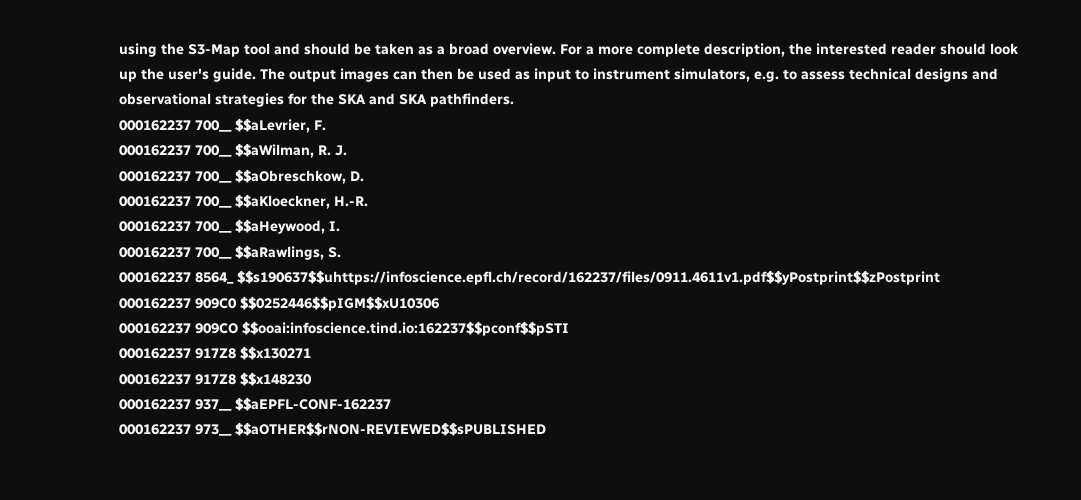using the S3-Map tool and should be taken as a broad overview. For a more complete description, the interested reader should look up the user's guide. The output images can then be used as input to instrument simulators, e.g. to assess technical designs and observational strategies for the SKA and SKA pathfinders.
000162237 700__ $$aLevrier, F.
000162237 700__ $$aWilman, R. J.
000162237 700__ $$aObreschkow, D.
000162237 700__ $$aKloeckner, H.-R.
000162237 700__ $$aHeywood, I.
000162237 700__ $$aRawlings, S.
000162237 8564_ $$s190637$$uhttps://infoscience.epfl.ch/record/162237/files/0911.4611v1.pdf$$yPostprint$$zPostprint
000162237 909C0 $$0252446$$pIGM$$xU10306
000162237 909CO $$ooai:infoscience.tind.io:162237$$pconf$$pSTI
000162237 917Z8 $$x130271
000162237 917Z8 $$x148230
000162237 937__ $$aEPFL-CONF-162237
000162237 973__ $$aOTHER$$rNON-REVIEWED$$sPUBLISHED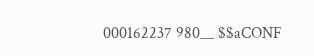000162237 980__ $$aCONF